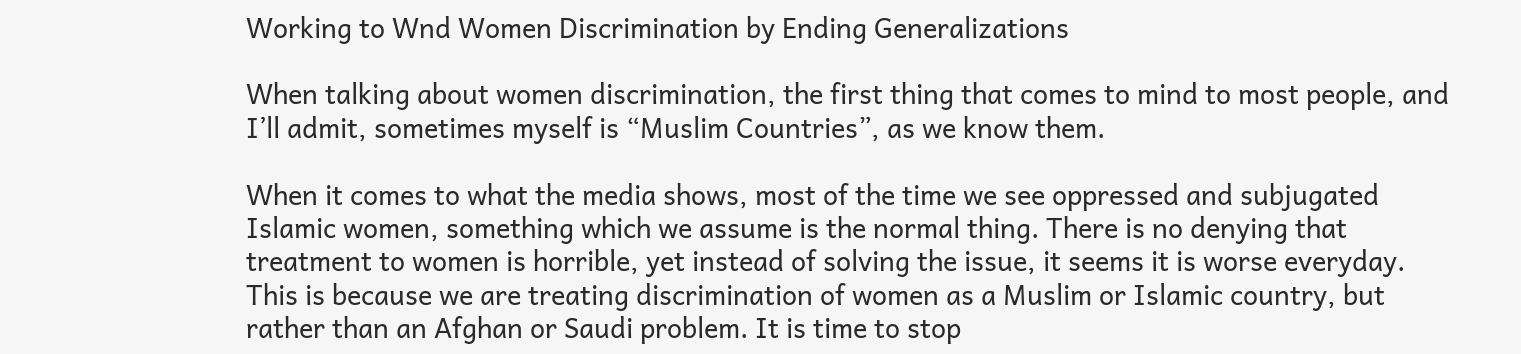Working to Wnd Women Discrimination by Ending Generalizations

When talking about women discrimination, the first thing that comes to mind to most people, and I’ll admit, sometimes myself is “Muslim Countries”, as we know them.

When it comes to what the media shows, most of the time we see oppressed and subjugated Islamic women, something which we assume is the normal thing. There is no denying that treatment to women is horrible, yet instead of solving the issue, it seems it is worse everyday. This is because we are treating discrimination of women as a Muslim or Islamic country, but rather than an Afghan or Saudi problem. It is time to stop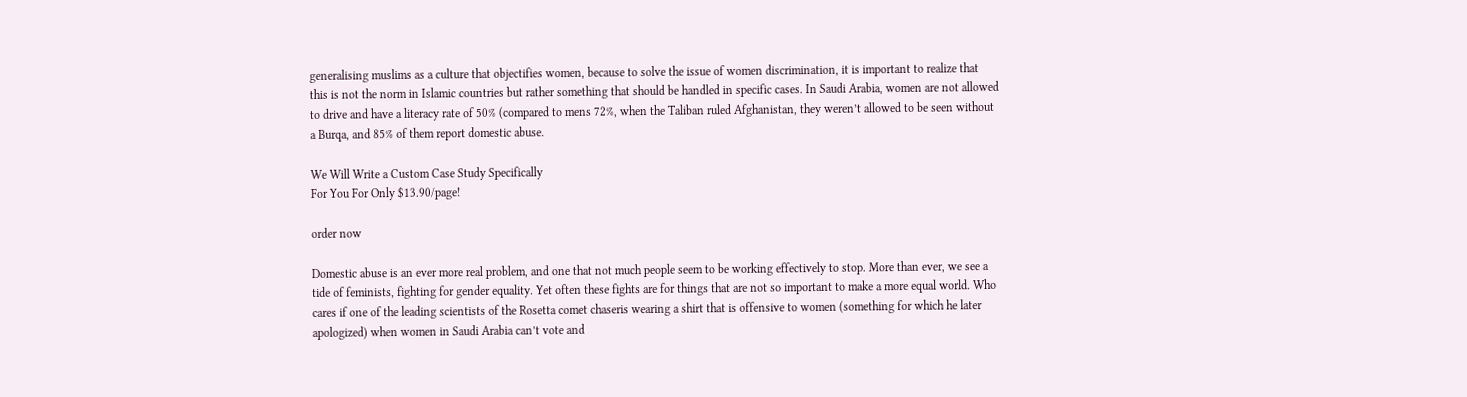generalising muslims as a culture that objectifies women, because to solve the issue of women discrimination, it is important to realize that this is not the norm in Islamic countries but rather something that should be handled in specific cases. In Saudi Arabia, women are not allowed to drive and have a literacy rate of 50% (compared to mens 72%, when the Taliban ruled Afghanistan, they weren’t allowed to be seen without a Burqa, and 85% of them report domestic abuse.

We Will Write a Custom Case Study Specifically
For You For Only $13.90/page!

order now

Domestic abuse is an ever more real problem, and one that not much people seem to be working effectively to stop. More than ever, we see a tide of feminists, fighting for gender equality. Yet often these fights are for things that are not so important to make a more equal world. Who cares if one of the leading scientists of the Rosetta comet chaseris wearing a shirt that is offensive to women (something for which he later apologized) when women in Saudi Arabia can’t vote and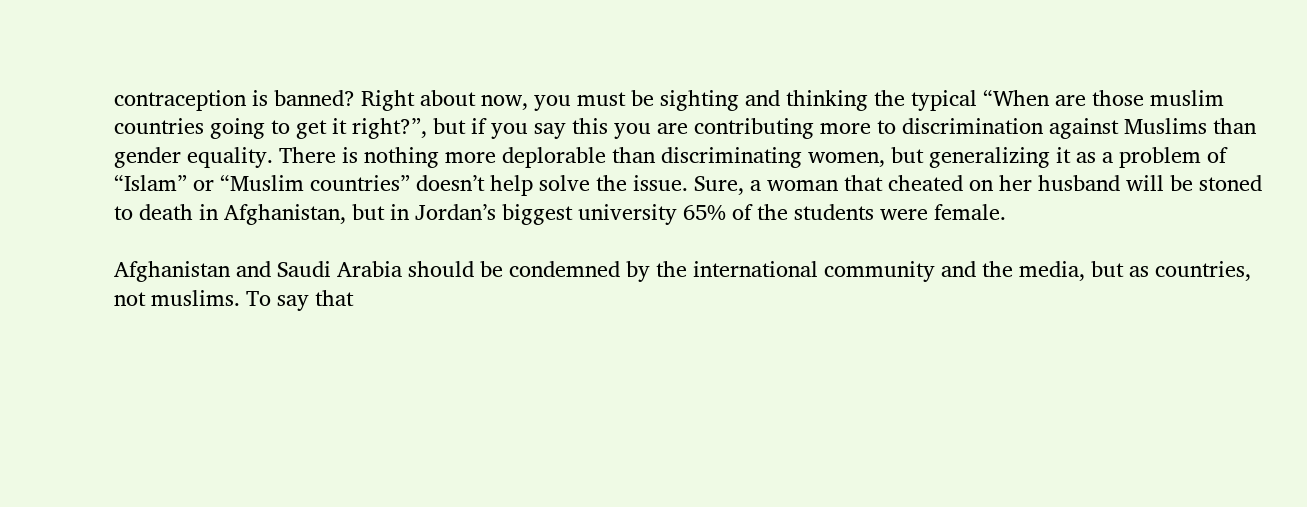contraception is banned? Right about now, you must be sighting and thinking the typical “When are those muslim countries going to get it right?”, but if you say this you are contributing more to discrimination against Muslims than gender equality. There is nothing more deplorable than discriminating women, but generalizing it as a problem of “Islam” or “Muslim countries” doesn’t help solve the issue. Sure, a woman that cheated on her husband will be stoned to death in Afghanistan, but in Jordan’s biggest university 65% of the students were female.

Afghanistan and Saudi Arabia should be condemned by the international community and the media, but as countries, not muslims. To say that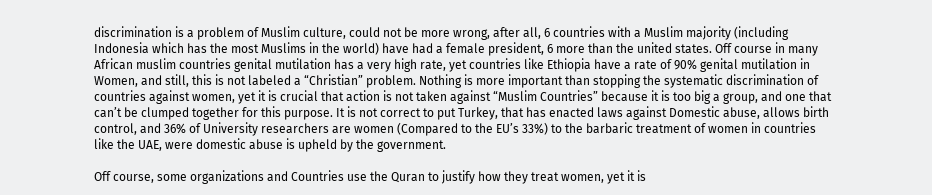discrimination is a problem of Muslim culture, could not be more wrong, after all, 6 countries with a Muslim majority (including Indonesia which has the most Muslims in the world) have had a female president, 6 more than the united states. Off course in many African muslim countries genital mutilation has a very high rate, yet countries like Ethiopia have a rate of 90% genital mutilation in Women, and still, this is not labeled a “Christian” problem. Nothing is more important than stopping the systematic discrimination of countries against women, yet it is crucial that action is not taken against “Muslim Countries” because it is too big a group, and one that can’t be clumped together for this purpose. It is not correct to put Turkey, that has enacted laws against Domestic abuse, allows birth control, and 36% of University researchers are women (Compared to the EU’s 33%) to the barbaric treatment of women in countries like the UAE, were domestic abuse is upheld by the government.

Off course, some organizations and Countries use the Quran to justify how they treat women, yet it is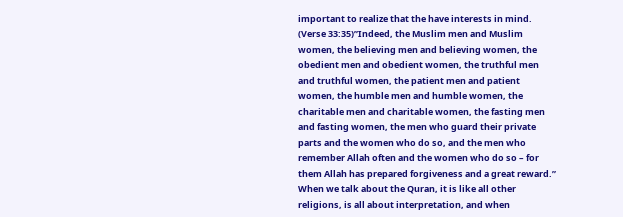important to realize that the have interests in mind. (Verse 33:35)”Indeed, the Muslim men and Muslim women, the believing men and believing women, the obedient men and obedient women, the truthful men and truthful women, the patient men and patient women, the humble men and humble women, the charitable men and charitable women, the fasting men and fasting women, the men who guard their private parts and the women who do so, and the men who remember Allah often and the women who do so – for them Allah has prepared forgiveness and a great reward.” When we talk about the Quran, it is like all other religions, is all about interpretation, and when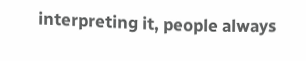interpreting it, people always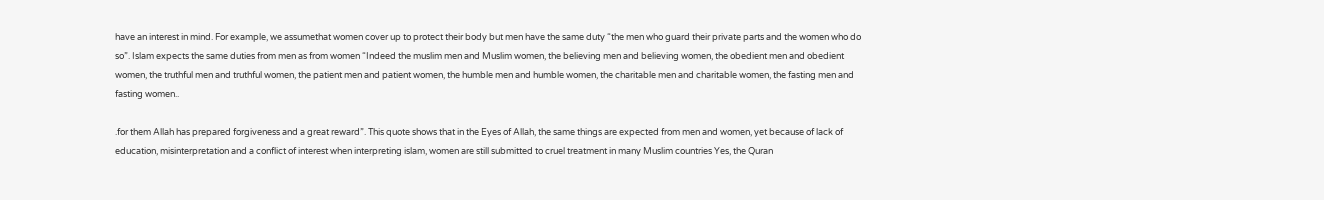have an interest in mind. For example, we assumethat women cover up to protect their body but men have the same duty “the men who guard their private parts and the women who do so”. Islam expects the same duties from men as from women “Indeed the muslim men and Muslim women, the believing men and believing women, the obedient men and obedient women, the truthful men and truthful women, the patient men and patient women, the humble men and humble women, the charitable men and charitable women, the fasting men and fasting women..

.for them Allah has prepared forgiveness and a great reward”. This quote shows that in the Eyes of Allah, the same things are expected from men and women, yet because of lack of education, misinterpretation and a conflict of interest when interpreting islam, women are still submitted to cruel treatment in many Muslim countries Yes, the Quran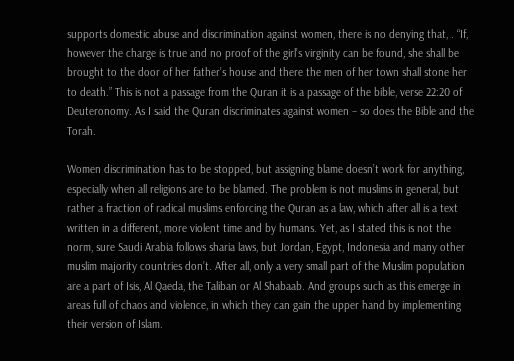supports domestic abuse and discrimination against women, there is no denying that, . “If, however the charge is true and no proof of the girl’s virginity can be found, she shall be brought to the door of her father’s house and there the men of her town shall stone her to death.” This is not a passage from the Quran it is a passage of the bible, verse 22:20 of Deuteronomy. As I said the Quran discriminates against women – so does the Bible and the Torah.

Women discrimination has to be stopped, but assigning blame doesn’t work for anything, especially when all religions are to be blamed. The problem is not muslims in general, but rather a fraction of radical muslims enforcing the Quran as a law, which after all is a text written in a different, more violent time and by humans. Yet, as I stated this is not the norm, sure Saudi Arabia follows sharia laws, but Jordan, Egypt, Indonesia and many other muslim majority countries don’t. After all, only a very small part of the Muslim population are a part of Isis, Al Qaeda, the Taliban or Al Shabaab. And groups such as this emerge in areas full of chaos and violence, in which they can gain the upper hand by implementing their version of Islam.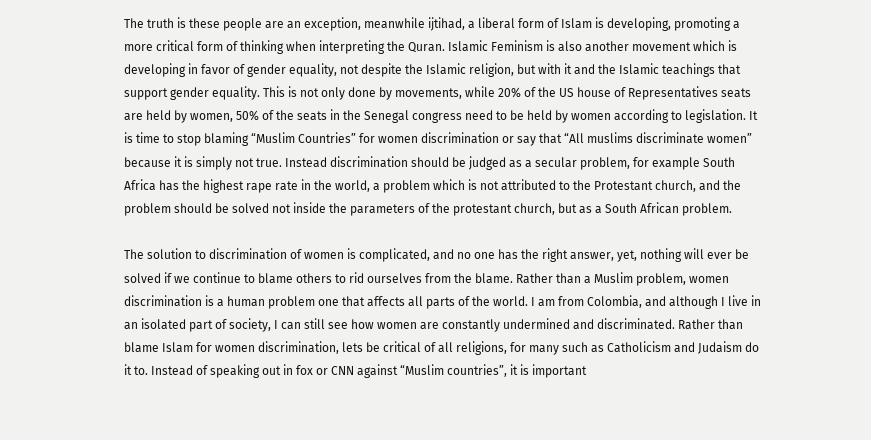The truth is these people are an exception, meanwhile ijtihad, a liberal form of Islam is developing, promoting a more critical form of thinking when interpreting the Quran. Islamic Feminism is also another movement which is developing in favor of gender equality, not despite the Islamic religion, but with it and the Islamic teachings that support gender equality. This is not only done by movements, while 20% of the US house of Representatives seats are held by women, 50% of the seats in the Senegal congress need to be held by women according to legislation. It is time to stop blaming “Muslim Countries” for women discrimination or say that “All muslims discriminate women” because it is simply not true. Instead discrimination should be judged as a secular problem, for example South Africa has the highest rape rate in the world, a problem which is not attributed to the Protestant church, and the problem should be solved not inside the parameters of the protestant church, but as a South African problem.

The solution to discrimination of women is complicated, and no one has the right answer, yet, nothing will ever be solved if we continue to blame others to rid ourselves from the blame. Rather than a Muslim problem, women discrimination is a human problem one that affects all parts of the world. I am from Colombia, and although I live in an isolated part of society, I can still see how women are constantly undermined and discriminated. Rather than blame Islam for women discrimination, lets be critical of all religions, for many such as Catholicism and Judaism do it to. Instead of speaking out in fox or CNN against “Muslim countries”, it is important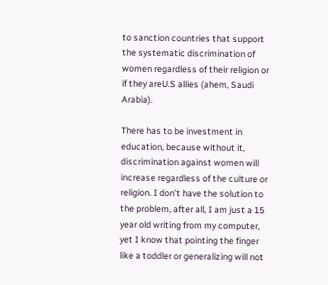to sanction countries that support the systematic discrimination of women regardless of their religion or if they areU.S allies (ahem, Saudi Arabia).

There has to be investment in education, because without it, discrimination against women will increase regardless of the culture or religion. I don’t have the solution to the problem, after all, I am just a 15 year old writing from my computer, yet I know that pointing the finger like a toddler or generalizing will not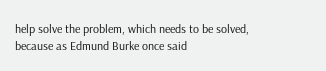help solve the problem, which needs to be solved, because as Edmund Burke once said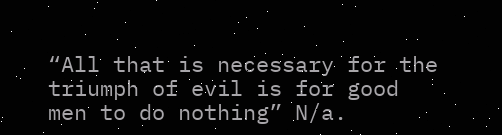“All that is necessary for the triumph of evil is for good men to do nothing” N/a.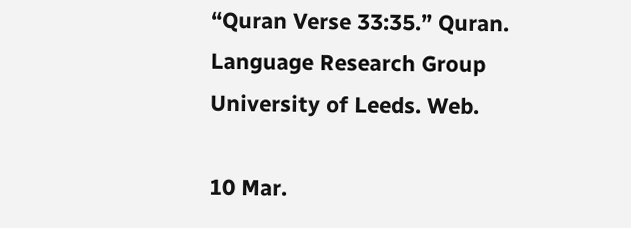“Quran Verse 33:35.” Quran. Language Research Group University of Leeds. Web.

10 Mar.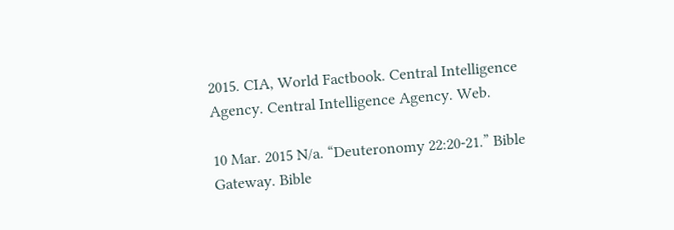2015. CIA, World Factbook. Central Intelligence Agency. Central Intelligence Agency. Web.

10 Mar. 2015 N/a. “Deuteronomy 22:20-21.” Bible Gateway. Bible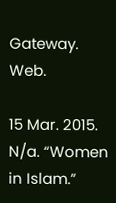Gateway. Web.

15 Mar. 2015. N/a. “Women in Islam.”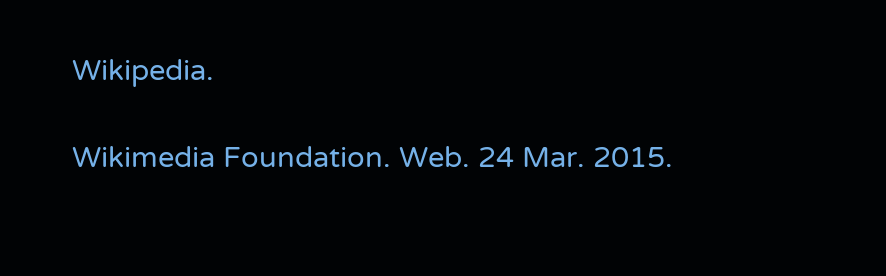Wikipedia.

Wikimedia Foundation. Web. 24 Mar. 2015.